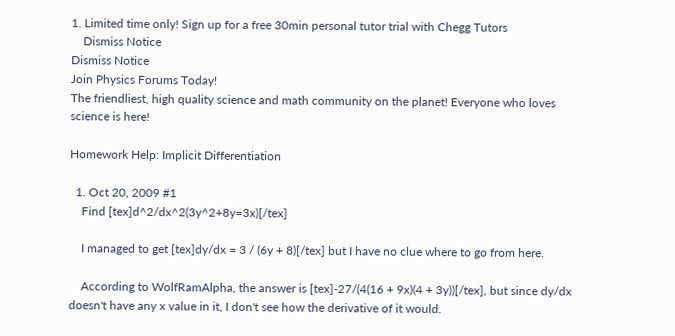1. Limited time only! Sign up for a free 30min personal tutor trial with Chegg Tutors
    Dismiss Notice
Dismiss Notice
Join Physics Forums Today!
The friendliest, high quality science and math community on the planet! Everyone who loves science is here!

Homework Help: Implicit Differentiation

  1. Oct 20, 2009 #1
    Find [tex]d^2/dx^2(3y^2+8y=3x)[/tex]

    I managed to get [tex]dy/dx = 3 / (6y + 8)[/tex] but I have no clue where to go from here.

    According to WolfRamAlpha, the answer is [tex]-27/(4(16 + 9x)(4 + 3y))[/tex], but since dy/dx doesn't have any x value in it, I don't see how the derivative of it would.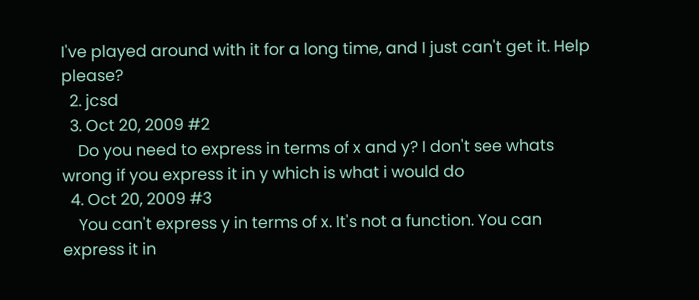I've played around with it for a long time, and I just can't get it. Help please?
  2. jcsd
  3. Oct 20, 2009 #2
    Do you need to express in terms of x and y? I don't see whats wrong if you express it in y which is what i would do
  4. Oct 20, 2009 #3
    You can't express y in terms of x. It's not a function. You can express it in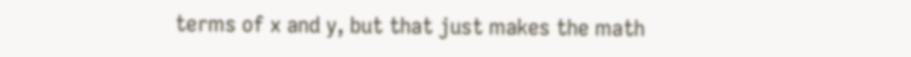terms of x and y, but that just makes the math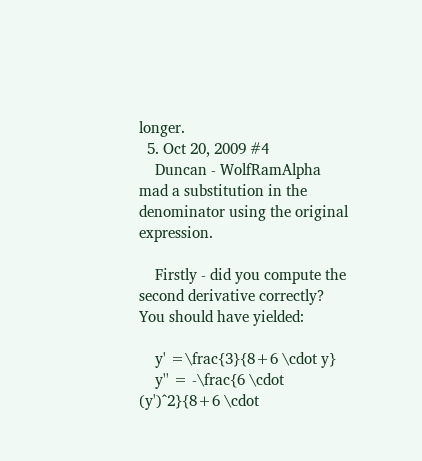longer.
  5. Oct 20, 2009 #4
    Duncan - WolfRamAlpha mad a substitution in the denominator using the original expression.

    Firstly - did you compute the second derivative correctly? You should have yielded:

    y' =\frac{3}{8+6 \cdot y}
    y'' = -\frac{6 \cdot (y')^2}{8+6 \cdot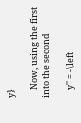y}

    Now, using the first into the second

    y'' = -\left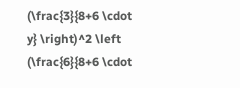(\frac{3}{8+6 \cdot y} \right)^2 \left (\frac{6}{8+6 \cdot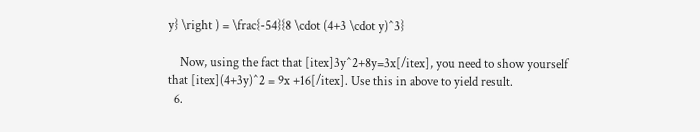y} \right ) = \frac{-54}{8 \cdot (4+3 \cdot y)^3}

    Now, using the fact that [itex]3y^2+8y=3x[/itex], you need to show yourself that [itex](4+3y)^2 = 9x +16[/itex]. Use this in above to yield result.
  6.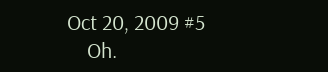Oct 20, 2009 #5
    Oh.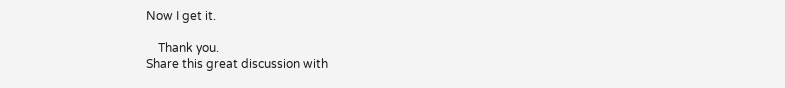Now I get it.

    Thank you.
Share this great discussion with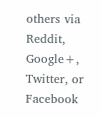others via Reddit, Google+, Twitter, or Facebook